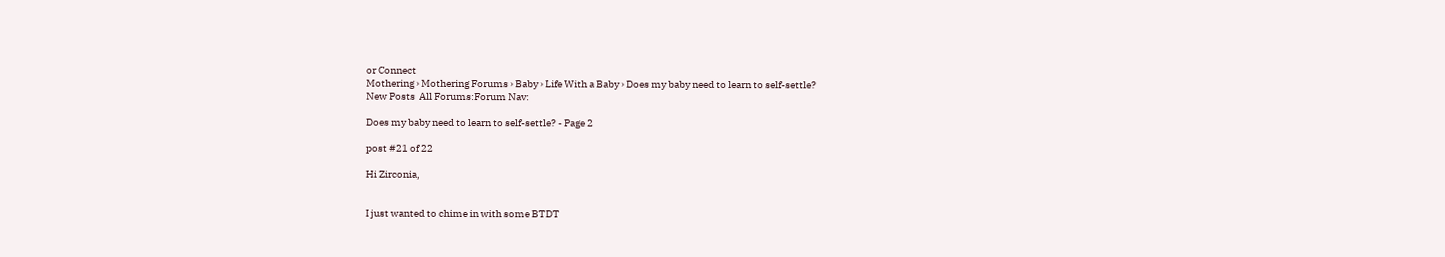or Connect
Mothering › Mothering Forums › Baby › Life With a Baby › Does my baby need to learn to self-settle?
New Posts  All Forums:Forum Nav:

Does my baby need to learn to self-settle? - Page 2

post #21 of 22

Hi Zirconia,


I just wanted to chime in with some BTDT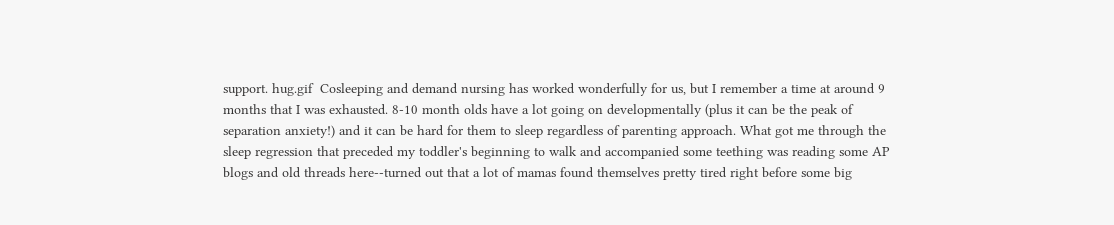support. hug.gif  Cosleeping and demand nursing has worked wonderfully for us, but I remember a time at around 9 months that I was exhausted. 8-10 month olds have a lot going on developmentally (plus it can be the peak of separation anxiety!) and it can be hard for them to sleep regardless of parenting approach. What got me through the sleep regression that preceded my toddler's beginning to walk and accompanied some teething was reading some AP blogs and old threads here--turned out that a lot of mamas found themselves pretty tired right before some big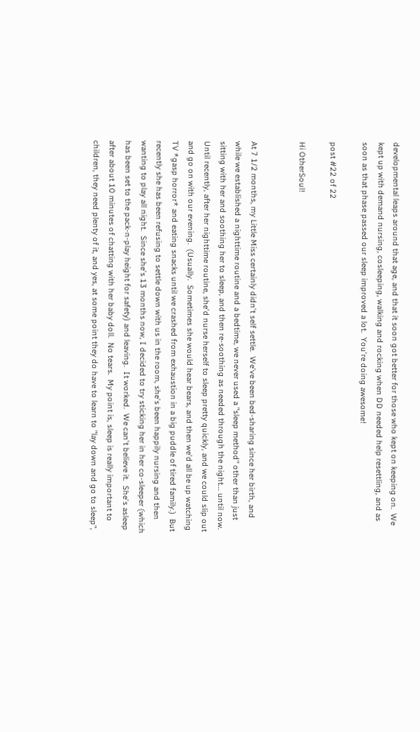developmental leaps around that age, and that it soon got better for those who kept on keeping on.  We kept up with demand nursing, cosleeping, walking and rocking when DD needed help resettling, and as soon as that phase passed our sleep improved a lot.  You're doing awesome!

post #22 of 22

Hi OtherSoul!


At 7 1/2 months, my Little Miss certainly didn't self settle.  We've been bed-sharing since her birth, and while we established a nighttime routine and a bedtime, we never used a "sleep method" other than just sitting with her and soothing her to sleep, and then re-soothing as needed through the night... until now.  Until recently, after her nighttime routine, she'd nurse herself to sleep pretty quickly, and we could slip out and go on with our evening.  (Usually.  Sometimes she would hear bears, and then we'd all be up watching TV *gasp horror* and eating snacks until we crashed from exhaustion in a big puddle of tired family.)  But recently she has been refusing to settle down with us in the room, she's been happily nursing and then wanting to play all night.  Since she's 13 months now, I decided to try sticking her in her co-sleeper (which has been set to the pack-n-play height for safety) and leaving.  It worked.  We can't believe it.  She's asleep after about 10 minutes of chatting with her baby doll.  No tears.  My point is, sleep is really important to children, they need plenty of it, and yes, at some point they do have to learn to "lay down and go to sleep",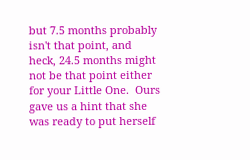but 7.5 months probably isn't that point, and heck, 24.5 months might not be that point either for your Little One.  Ours gave us a hint that she was ready to put herself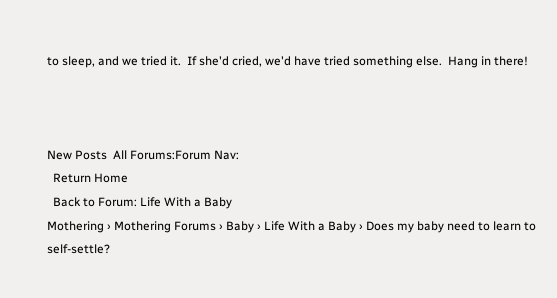to sleep, and we tried it.  If she'd cried, we'd have tried something else.  Hang in there!



New Posts  All Forums:Forum Nav:
  Return Home
  Back to Forum: Life With a Baby
Mothering › Mothering Forums › Baby › Life With a Baby › Does my baby need to learn to self-settle?